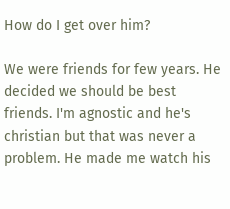How do I get over him?

We were friends for few years. He decided we should be best friends. I'm agnostic and he's christian but that was never a problem. He made me watch his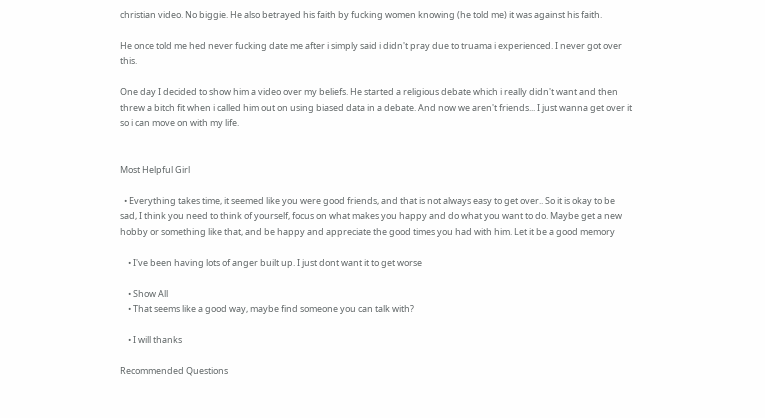christian video. No biggie. He also betrayed his faith by fucking women knowing (he told me) it was against his faith.

He once told me hed never fucking date me after i simply said i didn't pray due to truama i experienced. I never got over this.

One day I decided to show him a video over my beliefs. He started a religious debate which i really didn't want and then threw a bitch fit when i called him out on using biased data in a debate. And now we aren't friends... I just wanna get over it so i can move on with my life.


Most Helpful Girl

  • Everything takes time, it seemed like you were good friends, and that is not always easy to get over.. So it is okay to be sad, I think you need to think of yourself, focus on what makes you happy and do what you want to do. Maybe get a new hobby or something like that, and be happy and appreciate the good times you had with him. Let it be a good memory

    • I've been having lots of anger built up. I just dont want it to get worse

    • Show All
    • That seems like a good way, maybe find someone you can talk with?

    • I will thanks

Recommended Questions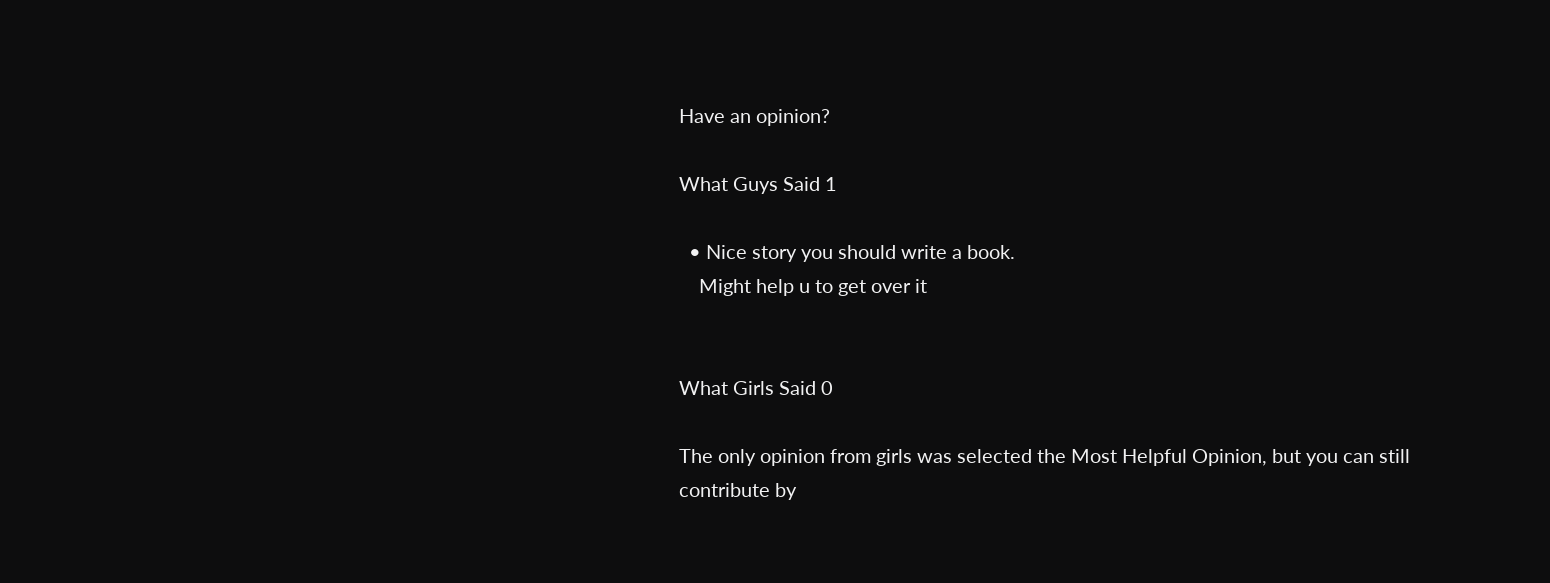Have an opinion?

What Guys Said 1

  • Nice story you should write a book.
    Might help u to get over it


What Girls Said 0

The only opinion from girls was selected the Most Helpful Opinion, but you can still contribute by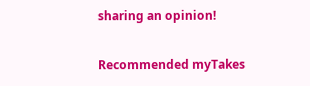sharing an opinion!

Recommended myTakes